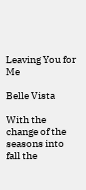Leaving You for Me

Belle Vista

With the change of the seasons into fall the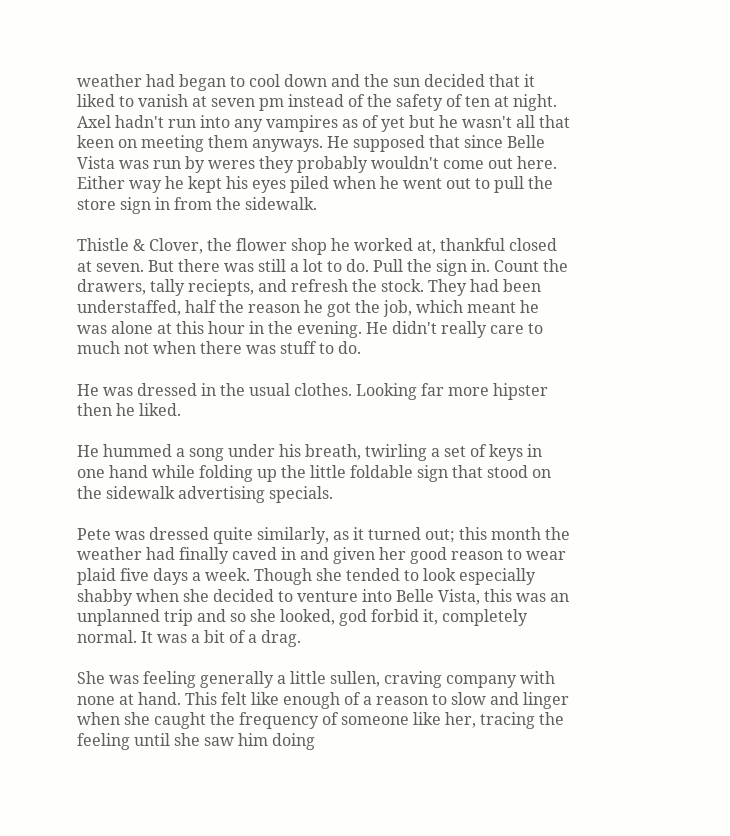weather had began to cool down and the sun decided that it liked to vanish at seven pm instead of the safety of ten at night. Axel hadn't run into any vampires as of yet but he wasn't all that keen on meeting them anyways. He supposed that since Belle Vista was run by weres they probably wouldn't come out here. Either way he kept his eyes piled when he went out to pull the store sign in from the sidewalk.

Thistle & Clover, the flower shop he worked at, thankful closed at seven. But there was still a lot to do. Pull the sign in. Count the drawers, tally reciepts, and refresh the stock. They had been understaffed, half the reason he got the job, which meant he was alone at this hour in the evening. He didn't really care to much not when there was stuff to do.

He was dressed in the usual clothes. Looking far more hipster then he liked.

He hummed a song under his breath, twirling a set of keys in one hand while folding up the little foldable sign that stood on the sidewalk advertising specials.

Pete was dressed quite similarly, as it turned out; this month the weather had finally caved in and given her good reason to wear plaid five days a week. Though she tended to look especially shabby when she decided to venture into Belle Vista, this was an unplanned trip and so she looked, god forbid it, completely normal. It was a bit of a drag.

She was feeling generally a little sullen, craving company with none at hand. This felt like enough of a reason to slow and linger when she caught the frequency of someone like her, tracing the feeling until she saw him doing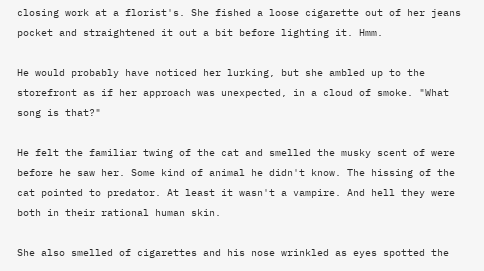closing work at a florist's. She fished a loose cigarette out of her jeans pocket and straightened it out a bit before lighting it. Hmm.

He would probably have noticed her lurking, but she ambled up to the storefront as if her approach was unexpected, in a cloud of smoke. "What song is that?"

He felt the familiar twing of the cat and smelled the musky scent of were before he saw her. Some kind of animal he didn't know. The hissing of the cat pointed to predator. At least it wasn't a vampire. And hell they were both in their rational human skin.

She also smelled of cigarettes and his nose wrinkled as eyes spotted the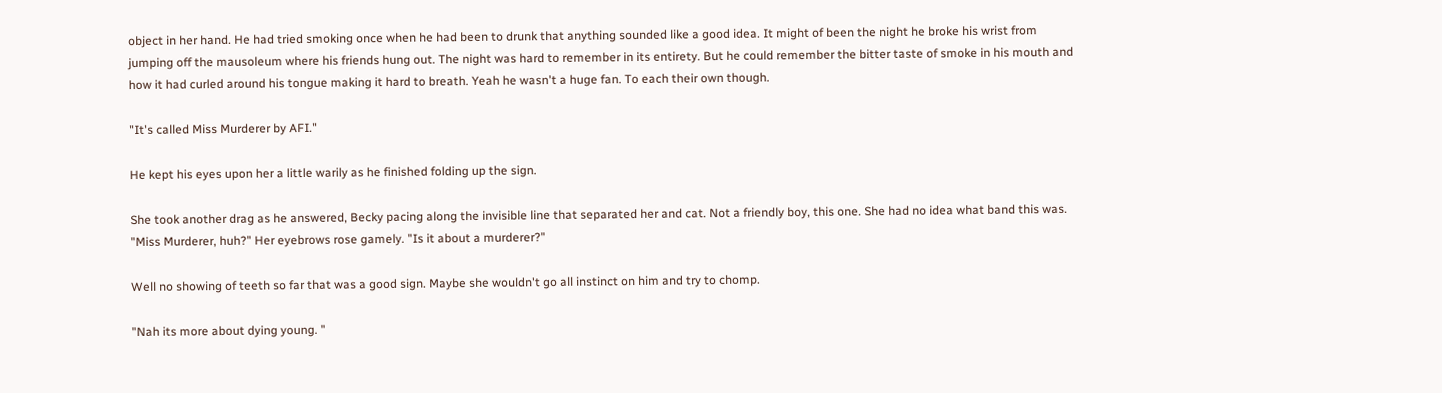object in her hand. He had tried smoking once when he had been to drunk that anything sounded like a good idea. It might of been the night he broke his wrist from jumping off the mausoleum where his friends hung out. The night was hard to remember in its entirety. But he could remember the bitter taste of smoke in his mouth and how it had curled around his tongue making it hard to breath. Yeah he wasn't a huge fan. To each their own though.

"It's called Miss Murderer by AFI."

He kept his eyes upon her a little warily as he finished folding up the sign.

She took another drag as he answered, Becky pacing along the invisible line that separated her and cat. Not a friendly boy, this one. She had no idea what band this was. "Miss Murderer, huh?" Her eyebrows rose gamely. "Is it about a murderer?"

Well no showing of teeth so far that was a good sign. Maybe she wouldn't go all instinct on him and try to chomp.

"Nah its more about dying young. "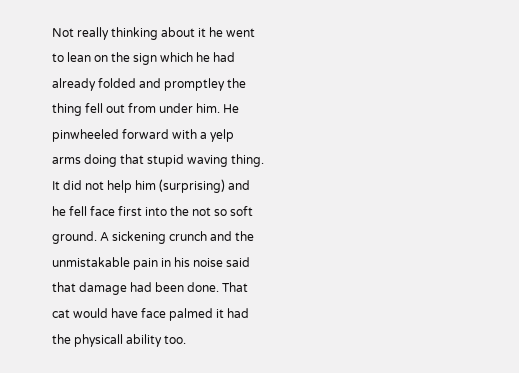Not really thinking about it he went to lean on the sign which he had already folded and promptley the thing fell out from under him. He pinwheeled forward with a yelp arms doing that stupid waving thing. It did not help him (surprising) and he fell face first into the not so soft ground. A sickening crunch and the unmistakable pain in his noise said that damage had been done. That cat would have face palmed it had the physicall ability too.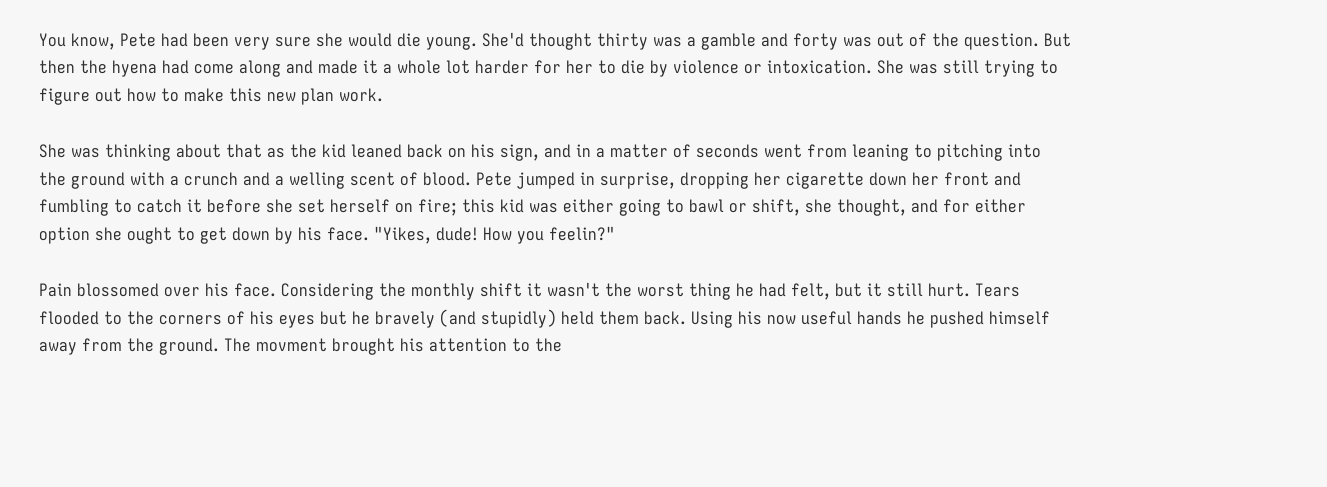You know, Pete had been very sure she would die young. She'd thought thirty was a gamble and forty was out of the question. But then the hyena had come along and made it a whole lot harder for her to die by violence or intoxication. She was still trying to figure out how to make this new plan work.

She was thinking about that as the kid leaned back on his sign, and in a matter of seconds went from leaning to pitching into the ground with a crunch and a welling scent of blood. Pete jumped in surprise, dropping her cigarette down her front and fumbling to catch it before she set herself on fire; this kid was either going to bawl or shift, she thought, and for either option she ought to get down by his face. "Yikes, dude! How you feelin?"

Pain blossomed over his face. Considering the monthly shift it wasn't the worst thing he had felt, but it still hurt. Tears flooded to the corners of his eyes but he bravely (and stupidly) held them back. Using his now useful hands he pushed himself away from the ground. The movment brought his attention to the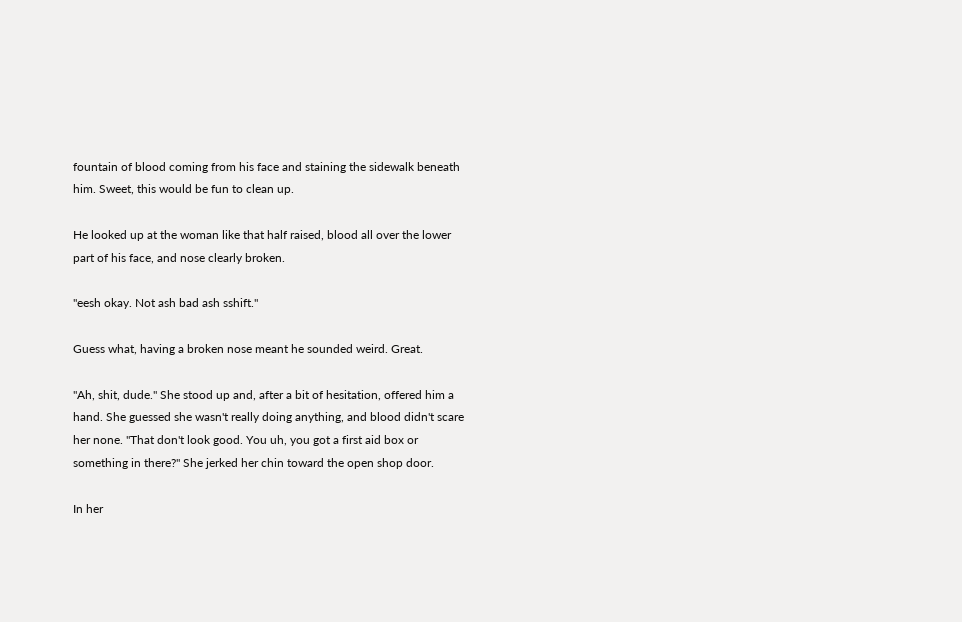fountain of blood coming from his face and staining the sidewalk beneath him. Sweet, this would be fun to clean up.

He looked up at the woman like that half raised, blood all over the lower part of his face, and nose clearly broken.

"eesh okay. Not ash bad ash sshift."

Guess what, having a broken nose meant he sounded weird. Great.

"Ah, shit, dude." She stood up and, after a bit of hesitation, offered him a hand. She guessed she wasn't really doing anything, and blood didn't scare her none. "That don't look good. You uh, you got a first aid box or something in there?" She jerked her chin toward the open shop door.

In her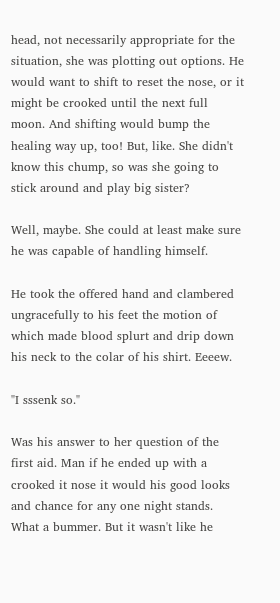head, not necessarily appropriate for the situation, she was plotting out options. He would want to shift to reset the nose, or it might be crooked until the next full moon. And shifting would bump the healing way up, too! But, like. She didn't know this chump, so was she going to stick around and play big sister?

Well, maybe. She could at least make sure he was capable of handling himself.

He took the offered hand and clambered ungracefully to his feet the motion of which made blood splurt and drip down his neck to the colar of his shirt. Eeeew.

"I sssenk so."

Was his answer to her question of the first aid. Man if he ended up with a crooked it nose it would his good looks and chance for any one night stands. What a bummer. But it wasn't like he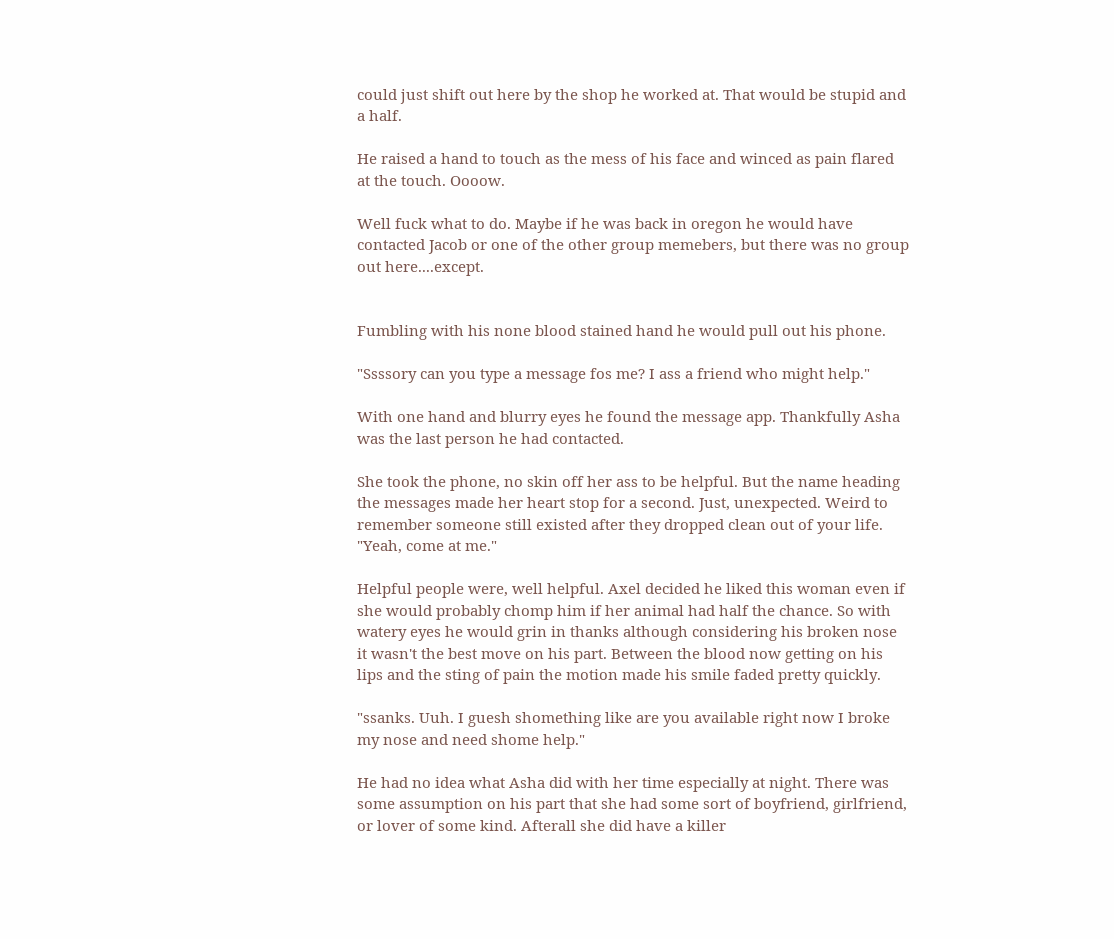could just shift out here by the shop he worked at. That would be stupid and a half.

He raised a hand to touch as the mess of his face and winced as pain flared at the touch. Oooow.

Well fuck what to do. Maybe if he was back in oregon he would have contacted Jacob or one of the other group memebers, but there was no group out here....except.


Fumbling with his none blood stained hand he would pull out his phone.

"Ssssory can you type a message fos me? I ass a friend who might help."

With one hand and blurry eyes he found the message app. Thankfully Asha was the last person he had contacted.

She took the phone, no skin off her ass to be helpful. But the name heading the messages made her heart stop for a second. Just, unexpected. Weird to remember someone still existed after they dropped clean out of your life. "Yeah, come at me."

Helpful people were, well helpful. Axel decided he liked this woman even if she would probably chomp him if her animal had half the chance. So with watery eyes he would grin in thanks although considering his broken nose it wasn't the best move on his part. Between the blood now getting on his lips and the sting of pain the motion made his smile faded pretty quickly.

"ssanks. Uuh. I guesh shomething like are you available right now I broke my nose and need shome help."

He had no idea what Asha did with her time especially at night. There was some assumption on his part that she had some sort of boyfriend, girlfriend, or lover of some kind. Afterall she did have a killer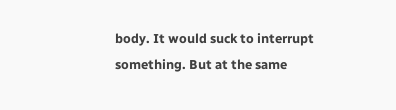body. It would suck to interrupt something. But at the same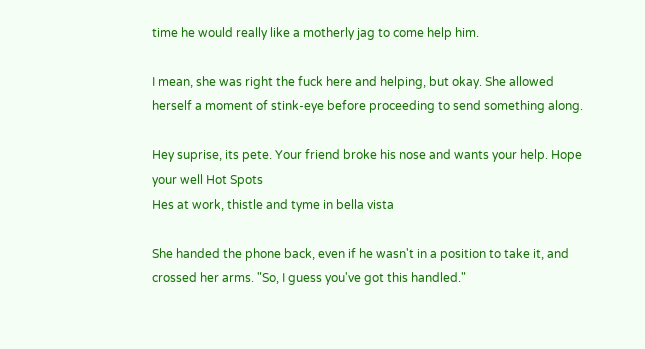time he would really like a motherly jag to come help him.

I mean, she was right the fuck here and helping, but okay. She allowed herself a moment of stink-eye before proceeding to send something along.

Hey suprise, its pete. Your friend broke his nose and wants your help. Hope your well Hot Spots
Hes at work, thistle and tyme in bella vista

She handed the phone back, even if he wasn't in a position to take it, and crossed her arms. "So, I guess you've got this handled."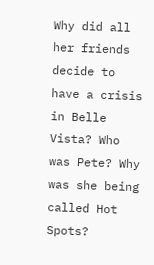Why did all her friends decide to have a crisis in Belle Vista? Who was Pete? Why was she being called Hot Spots?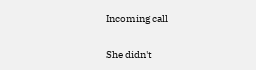Incoming call

She didn't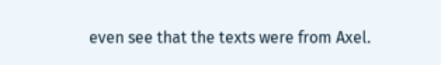even see that the texts were from Axel.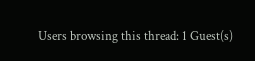Users browsing this thread: 1 Guest(s)